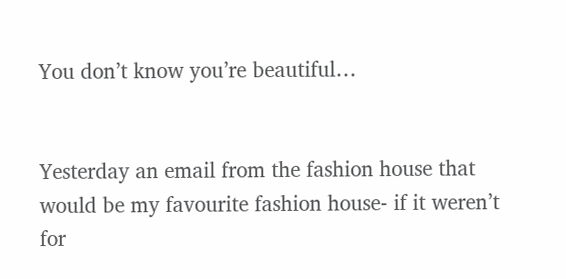You don’t know you’re beautiful…


Yesterday an email from the fashion house that would be my favourite fashion house- if it weren’t for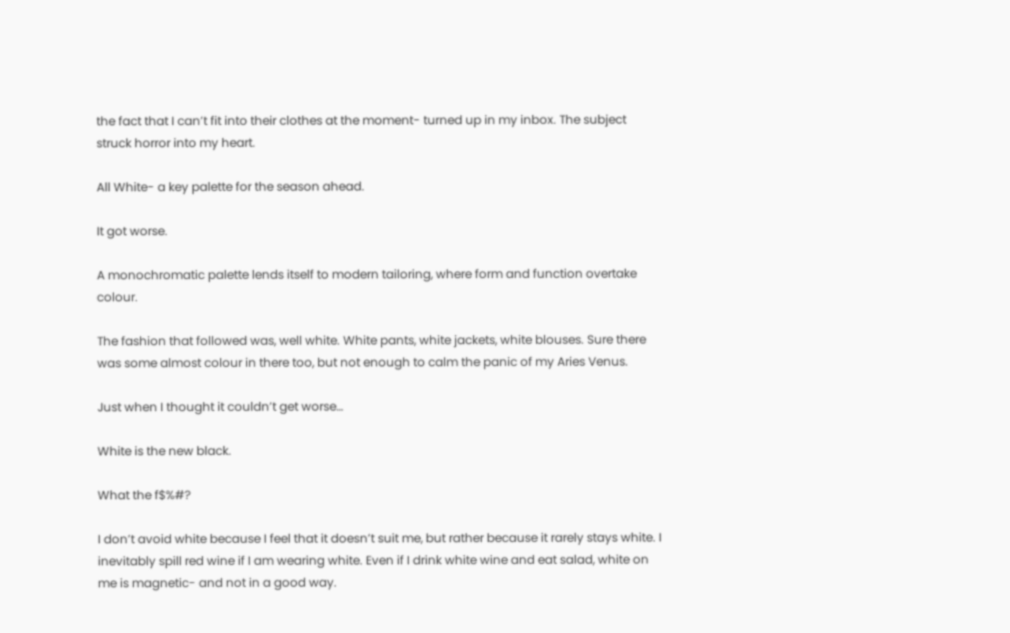the fact that I can’t fit into their clothes at the moment- turned up in my inbox. The subject struck horror into my heart.

All White- a key palette for the season ahead.

It got worse.

A monochromatic palette lends itself to modern tailoring, where form and function overtake colour.

The fashion that followed was, well white. White pants, white jackets, white blouses. Sure there was some almost colour in there too, but not enough to calm the panic of my Aries Venus.

Just when I thought it couldn’t get worse…

White is the new black.

What the f$%#?

I don’t avoid white because I feel that it doesn’t suit me, but rather because it rarely stays white. I inevitably spill red wine if I am wearing white. Even if I drink white wine and eat salad, white on me is magnetic- and not in a good way.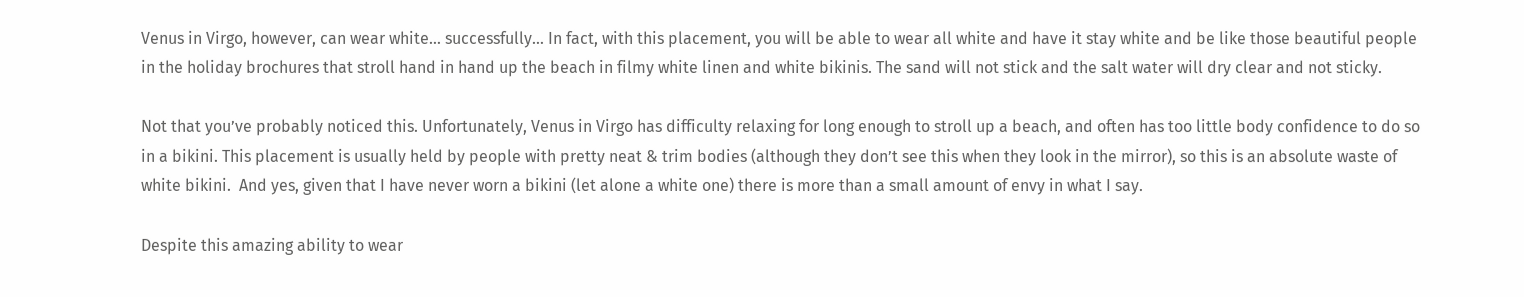Venus in Virgo, however, can wear white… successfully… In fact, with this placement, you will be able to wear all white and have it stay white and be like those beautiful people in the holiday brochures that stroll hand in hand up the beach in filmy white linen and white bikinis. The sand will not stick and the salt water will dry clear and not sticky.

Not that you’ve probably noticed this. Unfortunately, Venus in Virgo has difficulty relaxing for long enough to stroll up a beach, and often has too little body confidence to do so in a bikini. This placement is usually held by people with pretty neat & trim bodies (although they don’t see this when they look in the mirror), so this is an absolute waste of white bikini.  And yes, given that I have never worn a bikini (let alone a white one) there is more than a small amount of envy in what I say.

Despite this amazing ability to wear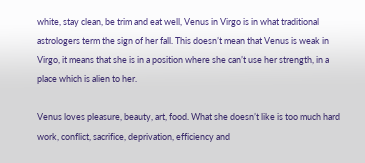white, stay clean, be trim and eat well, Venus in Virgo is in what traditional astrologers term the sign of her fall. This doesn’t mean that Venus is weak in Virgo, it means that she is in a position where she can’t use her strength, in a place which is alien to her.

Venus loves pleasure, beauty, art, food. What she doesn’t like is too much hard work, conflict, sacrifice, deprivation, efficiency and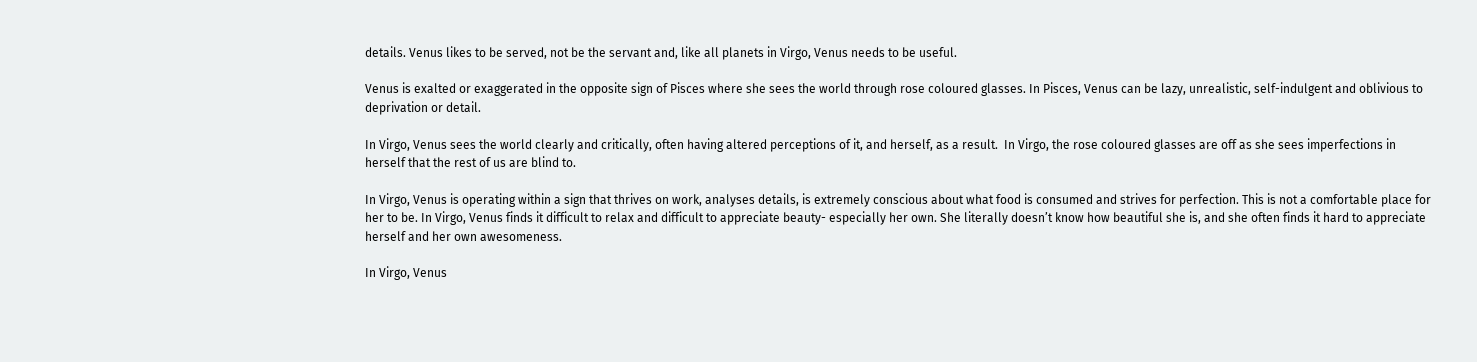details. Venus likes to be served, not be the servant and, like all planets in Virgo, Venus needs to be useful.

Venus is exalted or exaggerated in the opposite sign of Pisces where she sees the world through rose coloured glasses. In Pisces, Venus can be lazy, unrealistic, self-indulgent and oblivious to deprivation or detail.

In Virgo, Venus sees the world clearly and critically, often having altered perceptions of it, and herself, as a result.  In Virgo, the rose coloured glasses are off as she sees imperfections in herself that the rest of us are blind to.

In Virgo, Venus is operating within a sign that thrives on work, analyses details, is extremely conscious about what food is consumed and strives for perfection. This is not a comfortable place for her to be. In Virgo, Venus finds it difficult to relax and difficult to appreciate beauty- especially her own. She literally doesn’t know how beautiful she is, and she often finds it hard to appreciate herself and her own awesomeness.

In Virgo, Venus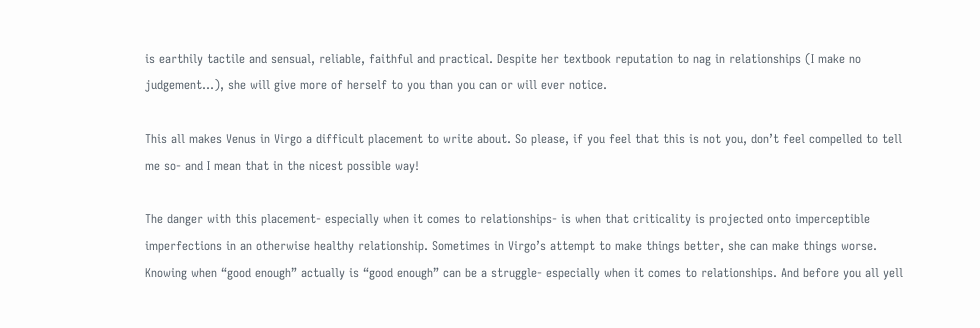is earthily tactile and sensual, reliable, faithful and practical. Despite her textbook reputation to nag in relationships (I make no judgement…), she will give more of herself to you than you can or will ever notice.

This all makes Venus in Virgo a difficult placement to write about. So please, if you feel that this is not you, don’t feel compelled to tell me so- and I mean that in the nicest possible way!

The danger with this placement- especially when it comes to relationships- is when that criticality is projected onto imperceptible imperfections in an otherwise healthy relationship. Sometimes in Virgo’s attempt to make things better, she can make things worse. Knowing when “good enough” actually is “good enough” can be a struggle- especially when it comes to relationships. And before you all yell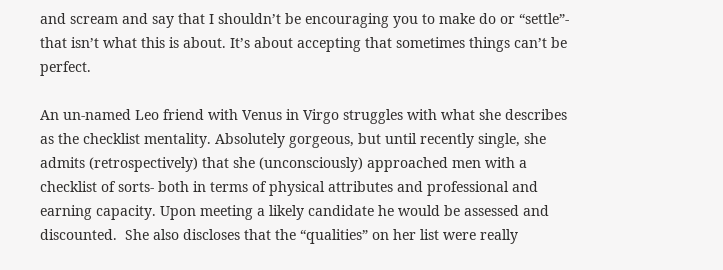and scream and say that I shouldn’t be encouraging you to make do or “settle”- that isn’t what this is about. It’s about accepting that sometimes things can’t be perfect.

An un-named Leo friend with Venus in Virgo struggles with what she describes as the checklist mentality. Absolutely gorgeous, but until recently single, she admits (retrospectively) that she (unconsciously) approached men with a checklist of sorts- both in terms of physical attributes and professional and earning capacity. Upon meeting a likely candidate he would be assessed and discounted.  She also discloses that the “qualities” on her list were really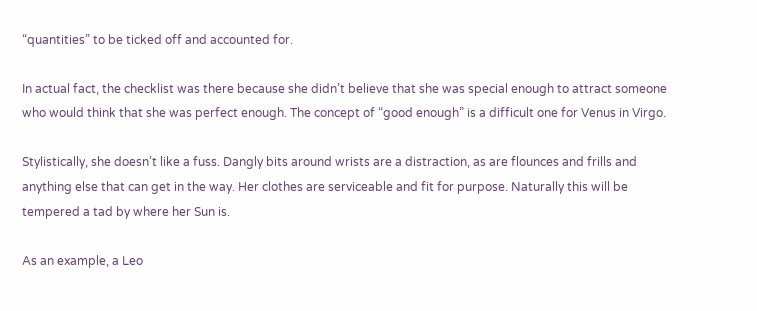“quantities” to be ticked off and accounted for.

In actual fact, the checklist was there because she didn’t believe that she was special enough to attract someone who would think that she was perfect enough. The concept of “good enough” is a difficult one for Venus in Virgo.

Stylistically, she doesn’t like a fuss. Dangly bits around wrists are a distraction, as are flounces and frills and anything else that can get in the way. Her clothes are serviceable and fit for purpose. Naturally this will be tempered a tad by where her Sun is.

As an example, a Leo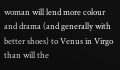woman will lend more colour and drama (and generally with better shoes) to Venus in Virgo than will the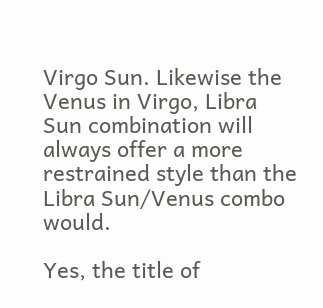Virgo Sun. Likewise the Venus in Virgo, Libra Sun combination will always offer a more restrained style than the Libra Sun/Venus combo would.

Yes, the title of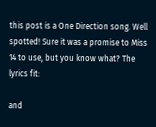this post is a One Direction song. Well spotted! Sure it was a promise to Miss 14 to use, but you know what? The lyrics fit:

and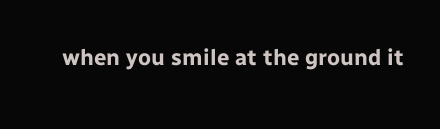when you smile at the ground it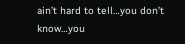ain’t hard to tell…you don’t know…you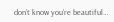don’t know you’re beautiful…